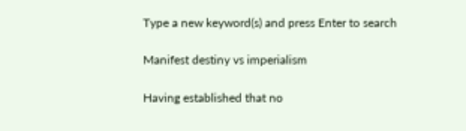Type a new keyword(s) and press Enter to search

Manifest destiny vs imperialism

Having established that no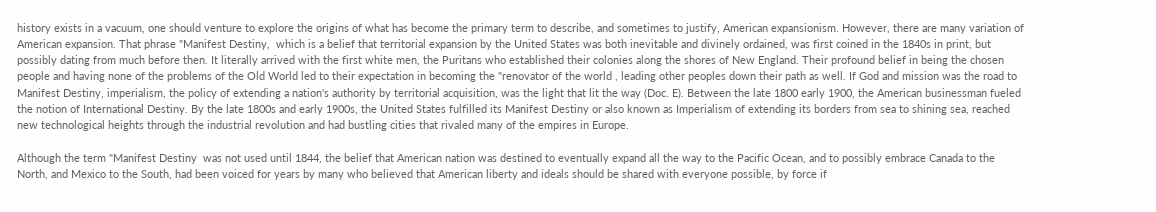history exists in a vacuum, one should venture to explore the origins of what has become the primary term to describe, and sometimes to justify, American expansionism. However, there are many variation of American expansion. That phrase "Manifest Destiny,  which is a belief that territorial expansion by the United States was both inevitable and divinely ordained, was first coined in the 1840s in print, but possibly dating from much before then. It literally arrived with the first white men, the Puritans who established their colonies along the shores of New England. Their profound belief in being the chosen people and having none of the problems of the Old World led to their expectation in becoming the "renovator of the world , leading other peoples down their path as well. If God and mission was the road to Manifest Destiny, imperialism, the policy of extending a nation's authority by territorial acquisition, was the light that lit the way (Doc. E). Between the late 1800 early 1900, the American businessman fueled the notion of International Destiny. By the late 1800s and early 1900s, the United States fulfilled its Manifest Destiny or also known as Imperialism of extending its borders from sea to shining sea, reached new technological heights through the industrial revolution and had bustling cities that rivaled many of the empires in Europe.

Although the term "Manifest Destiny  was not used until 1844, the belief that American nation was destined to eventually expand all the way to the Pacific Ocean, and to possibly embrace Canada to the North, and Mexico to the South, had been voiced for years by many who believed that American liberty and ideals should be shared with everyone possible, by force if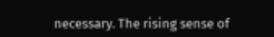necessary. The rising sense of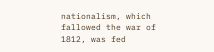nationalism, which fallowed the war of 1812, was fed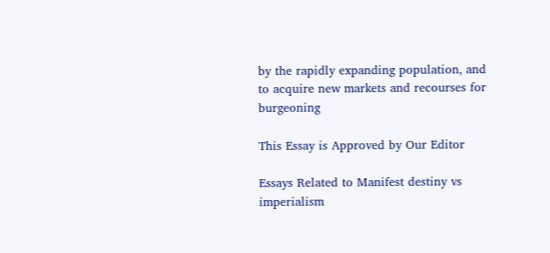by the rapidly expanding population, and to acquire new markets and recourses for burgeoning

This Essay is Approved by Our Editor

Essays Related to Manifest destiny vs imperialism